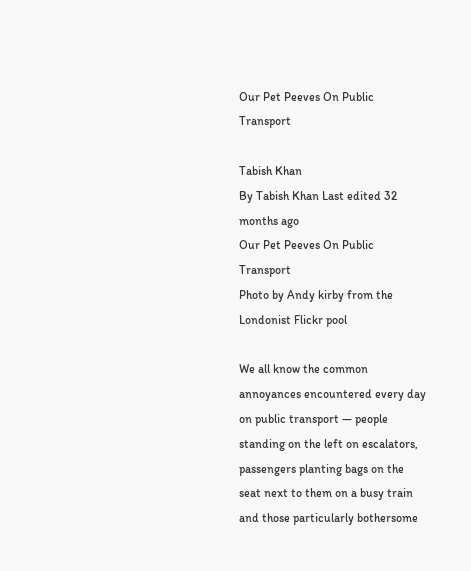Our Pet Peeves On Public Transport

Tabish Khan
By Tabish Khan Last edited 32 months ago
Our Pet Peeves On Public Transport
Photo by Andy kirby from the Londonist Flickr pool

We all know the common annoyances encountered every day on public transport — people standing on the left on escalators, passengers planting bags on the seat next to them on a busy train and those particularly bothersome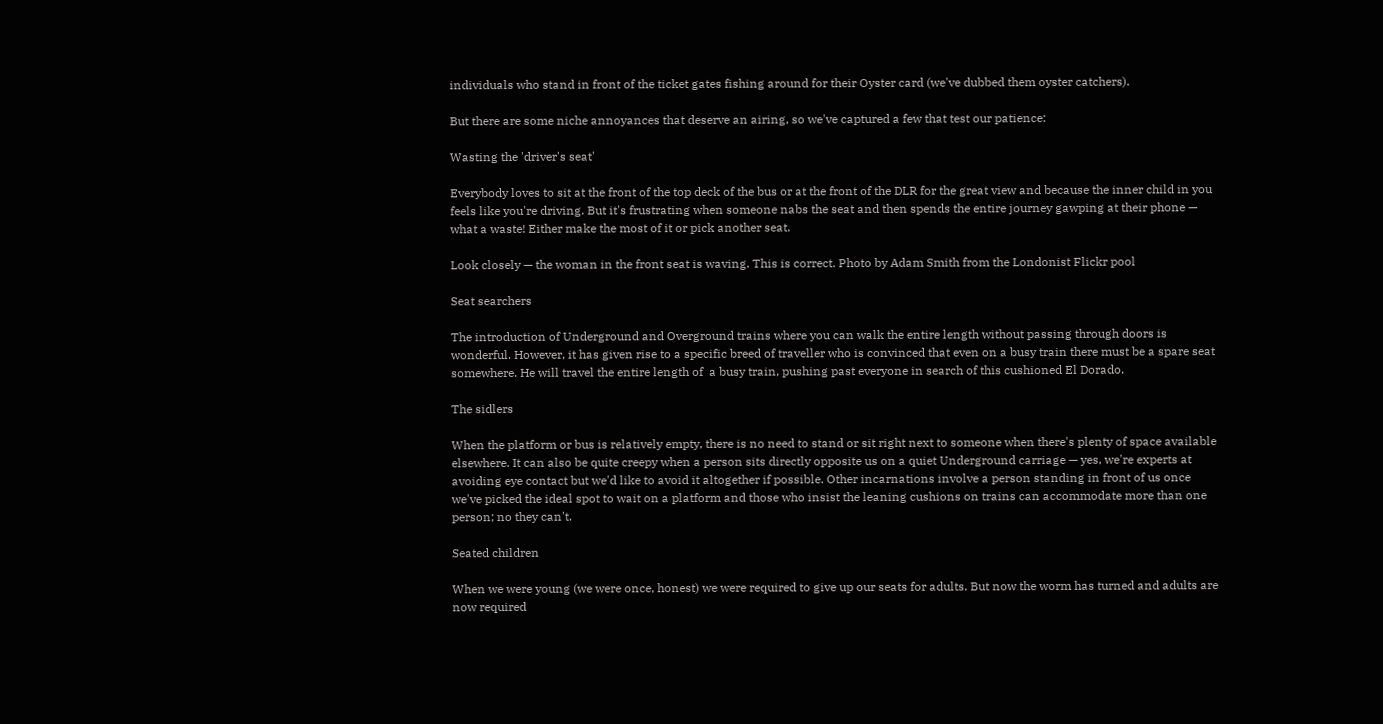individuals who stand in front of the ticket gates fishing around for their Oyster card (we've dubbed them oyster catchers).

But there are some niche annoyances that deserve an airing, so we've captured a few that test our patience:

Wasting the 'driver's seat'

Everybody loves to sit at the front of the top deck of the bus or at the front of the DLR for the great view and because the inner child in you feels like you're driving. But it's frustrating when someone nabs the seat and then spends the entire journey gawping at their phone — what a waste! Either make the most of it or pick another seat.

Look closely — the woman in the front seat is waving. This is correct. Photo by Adam Smith from the Londonist Flickr pool

Seat searchers

The introduction of Underground and Overground trains where you can walk the entire length without passing through doors is wonderful. However, it has given rise to a specific breed of traveller who is convinced that even on a busy train there must be a spare seat somewhere. He will travel the entire length of  a busy train, pushing past everyone in search of this cushioned El Dorado.

The sidlers

When the platform or bus is relatively empty, there is no need to stand or sit right next to someone when there's plenty of space available elsewhere. It can also be quite creepy when a person sits directly opposite us on a quiet Underground carriage — yes, we're experts at avoiding eye contact but we'd like to avoid it altogether if possible. Other incarnations involve a person standing in front of us once we've picked the ideal spot to wait on a platform and those who insist the leaning cushions on trains can accommodate more than one person; no they can't.

Seated children

When we were young (we were once, honest) we were required to give up our seats for adults. But now the worm has turned and adults are now required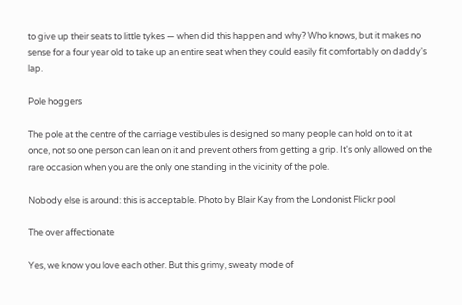to give up their seats to little tykes — when did this happen and why? Who knows, but it makes no sense for a four year old to take up an entire seat when they could easily fit comfortably on daddy's lap.

Pole hoggers

The pole at the centre of the carriage vestibules is designed so many people can hold on to it at once, not so one person can lean on it and prevent others from getting a grip. It's only allowed on the rare occasion when you are the only one standing in the vicinity of the pole.

Nobody else is around: this is acceptable. Photo by Blair Kay from the Londonist Flickr pool

The over affectionate

Yes, we know you love each other. But this grimy, sweaty mode of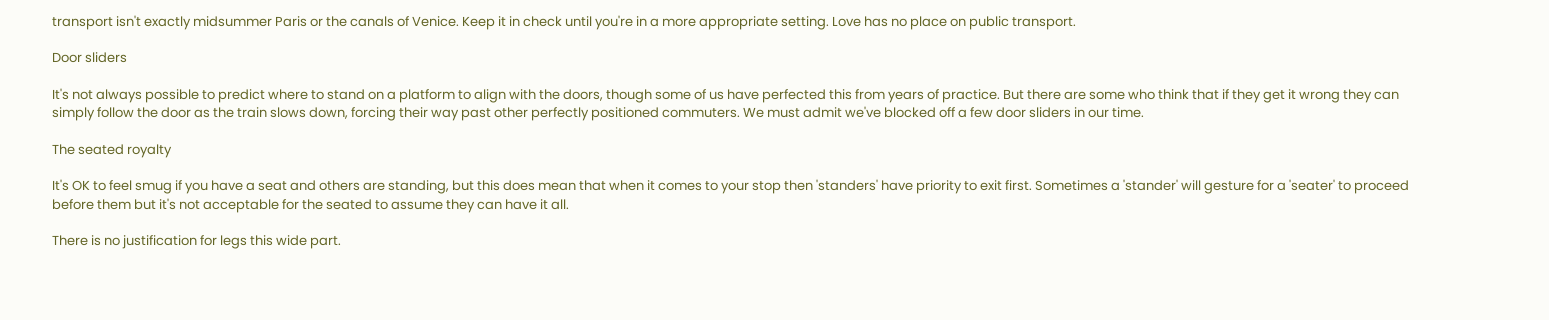transport isn't exactly midsummer Paris or the canals of Venice. Keep it in check until you're in a more appropriate setting. Love has no place on public transport.

Door sliders

It's not always possible to predict where to stand on a platform to align with the doors, though some of us have perfected this from years of practice. But there are some who think that if they get it wrong they can simply follow the door as the train slows down, forcing their way past other perfectly positioned commuters. We must admit we've blocked off a few door sliders in our time.

The seated royalty

It's OK to feel smug if you have a seat and others are standing, but this does mean that when it comes to your stop then 'standers' have priority to exit first. Sometimes a 'stander' will gesture for a 'seater' to proceed before them but it's not acceptable for the seated to assume they can have it all.

There is no justification for legs this wide part.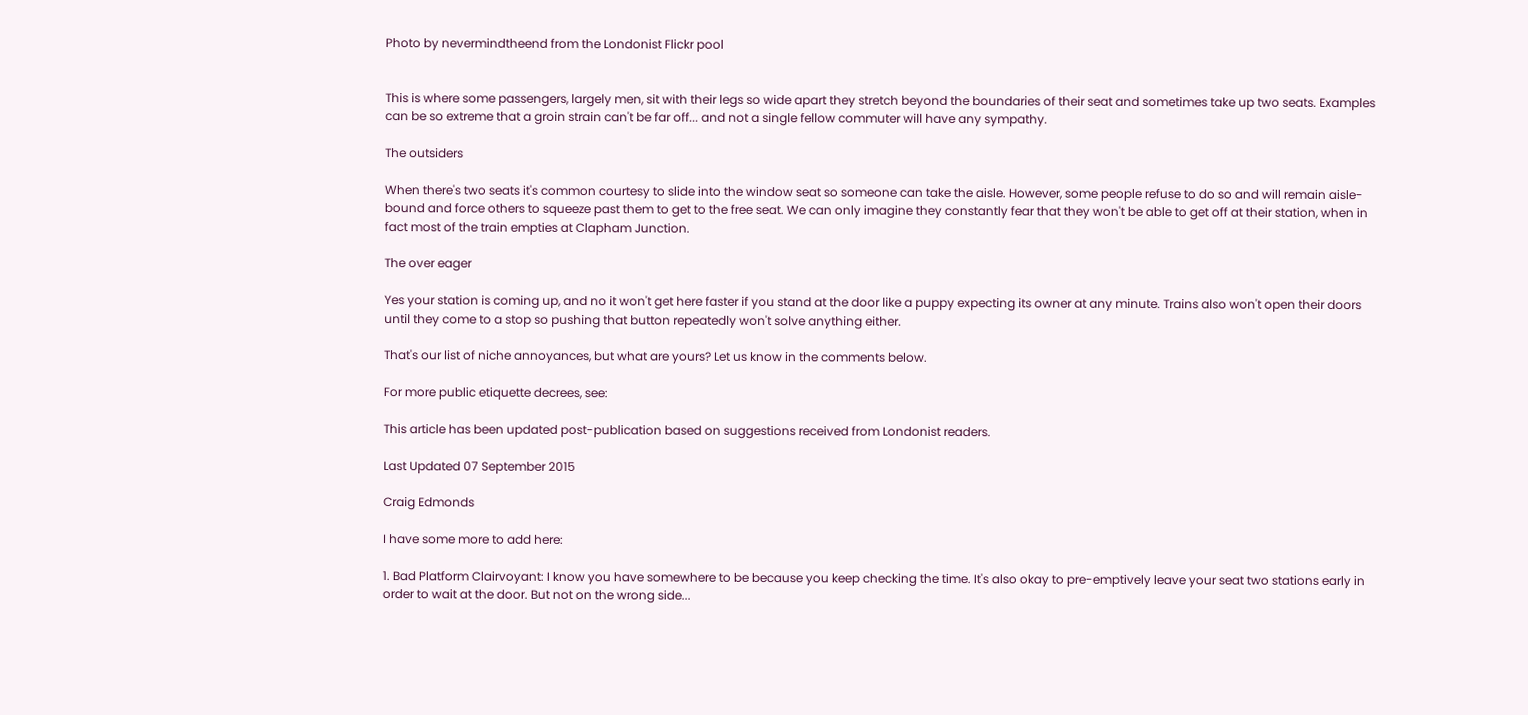Photo by nevermindtheend from the Londonist Flickr pool


This is where some passengers, largely men, sit with their legs so wide apart they stretch beyond the boundaries of their seat and sometimes take up two seats. Examples can be so extreme that a groin strain can't be far off... and not a single fellow commuter will have any sympathy.

The outsiders

When there's two seats it's common courtesy to slide into the window seat so someone can take the aisle. However, some people refuse to do so and will remain aisle-bound and force others to squeeze past them to get to the free seat. We can only imagine they constantly fear that they won't be able to get off at their station, when in fact most of the train empties at Clapham Junction.

The over eager

Yes your station is coming up, and no it won't get here faster if you stand at the door like a puppy expecting its owner at any minute. Trains also won't open their doors until they come to a stop so pushing that button repeatedly won't solve anything either.

That's our list of niche annoyances, but what are yours? Let us know in the comments below.

For more public etiquette decrees, see:

This article has been updated post-publication based on suggestions received from Londonist readers.

Last Updated 07 September 2015

Craig Edmonds

I have some more to add here:

1. Bad Platform Clairvoyant: I know you have somewhere to be because you keep checking the time. It's also okay to pre-emptively leave your seat two stations early in order to wait at the door. But not on the wrong side...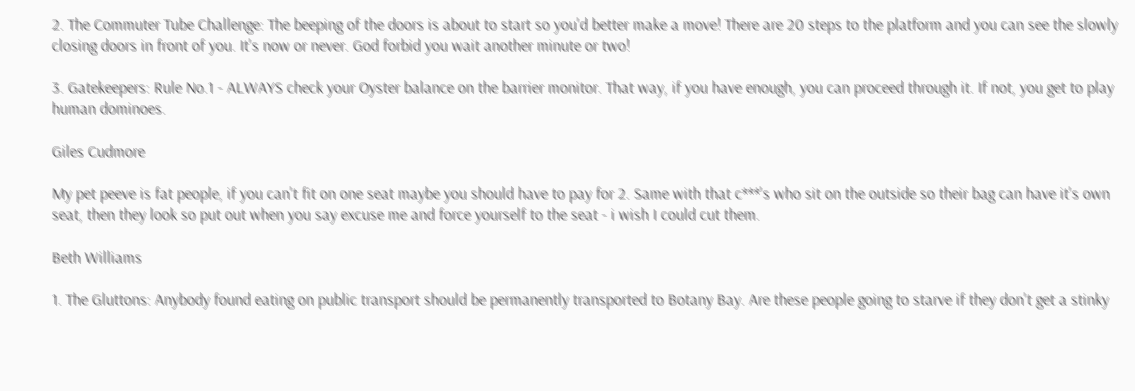2. The Commuter Tube Challenge: The beeping of the doors is about to start so you'd better make a move! There are 20 steps to the platform and you can see the slowly closing doors in front of you. It's now or never. God forbid you wait another minute or two!

3. Gatekeepers: Rule No.1 - ALWAYS check your Oyster balance on the barrier monitor. That way, if you have enough, you can proceed through it. If not, you get to play human dominoes.

Giles Cudmore

My pet peeve is fat people, if you can't fit on one seat maybe you should have to pay for 2. Same with that c***'s who sit on the outside so their bag can have it's own seat, then they look so put out when you say excuse me and force yourself to the seat - i wish I could cut them.

Beth Williams

1. The Gluttons: Anybody found eating on public transport should be permanently transported to Botany Bay. Are these people going to starve if they don't get a stinky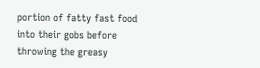portion of fatty fast food into their gobs before throwing the greasy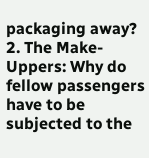packaging away?
2. The Make-Uppers: Why do fellow passengers have to be subjected to the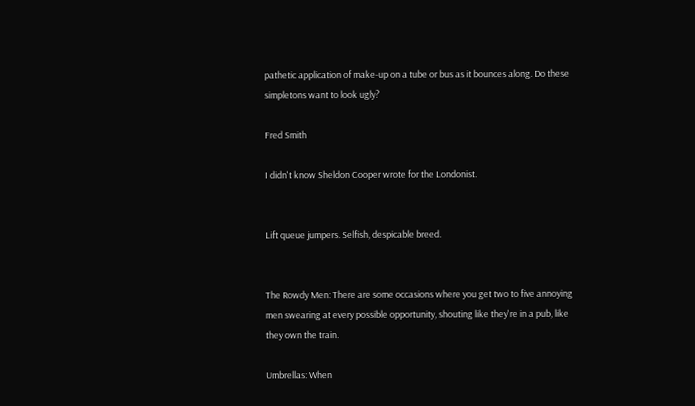pathetic application of make-up on a tube or bus as it bounces along. Do these simpletons want to look ugly?

Fred Smith

I didn't know Sheldon Cooper wrote for the Londonist.


Lift queue jumpers. Selfish, despicable breed.


The Rowdy Men: There are some occasions where you get two to five annoying men swearing at every possible opportunity, shouting like they're in a pub, like they own the train.

Umbrellas: When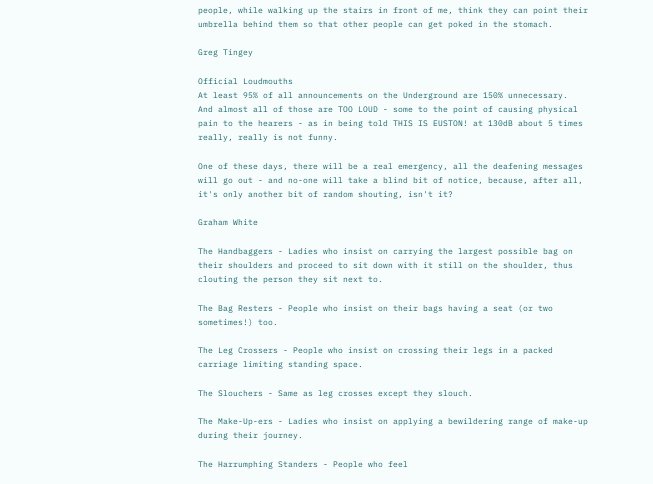people, while walking up the stairs in front of me, think they can point their umbrella behind them so that other people can get poked in the stomach.

Greg Tingey

Official Loudmouths
At least 95% of all announcements on the Underground are 150% unnecessary.
And almost all of those are TOO LOUD - some to the point of causing physical pain to the hearers - as in being told THIS IS EUSTON! at 130dB about 5 times really, really is not funny.

One of these days, there will be a real emergency, all the deafening messages will go out - and no-one will take a blind bit of notice, because, after all, it's only another bit of random shouting, isn't it?

Graham White

The Handbaggers - Ladies who insist on carrying the largest possible bag on their shoulders and proceed to sit down with it still on the shoulder, thus clouting the person they sit next to.

The Bag Resters - People who insist on their bags having a seat (or two sometimes!) too.

The Leg Crossers - People who insist on crossing their legs in a packed carriage limiting standing space.

The Slouchers - Same as leg crosses except they slouch.

The Make-Up-ers - Ladies who insist on applying a bewildering range of make-up during their journey.

The Harrumphing Standers - People who feel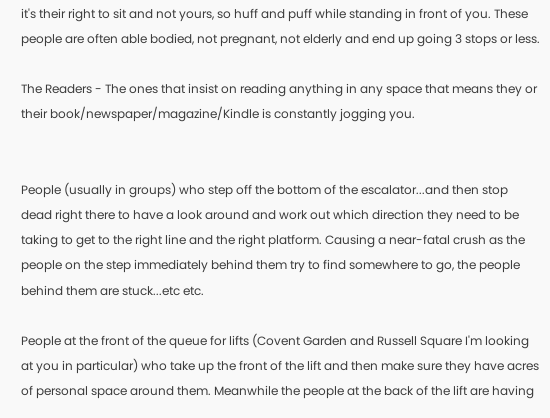it's their right to sit and not yours, so huff and puff while standing in front of you. These people are often able bodied, not pregnant, not elderly and end up going 3 stops or less.

The Readers - The ones that insist on reading anything in any space that means they or their book/newspaper/magazine/Kindle is constantly jogging you.


People (usually in groups) who step off the bottom of the escalator...and then stop dead right there to have a look around and work out which direction they need to be taking to get to the right line and the right platform. Causing a near-fatal crush as the people on the step immediately behind them try to find somewhere to go, the people behind them are stuck...etc etc.

People at the front of the queue for lifts (Covent Garden and Russell Square I'm looking at you in particular) who take up the front of the lift and then make sure they have acres of personal space around them. Meanwhile the people at the back of the lift are having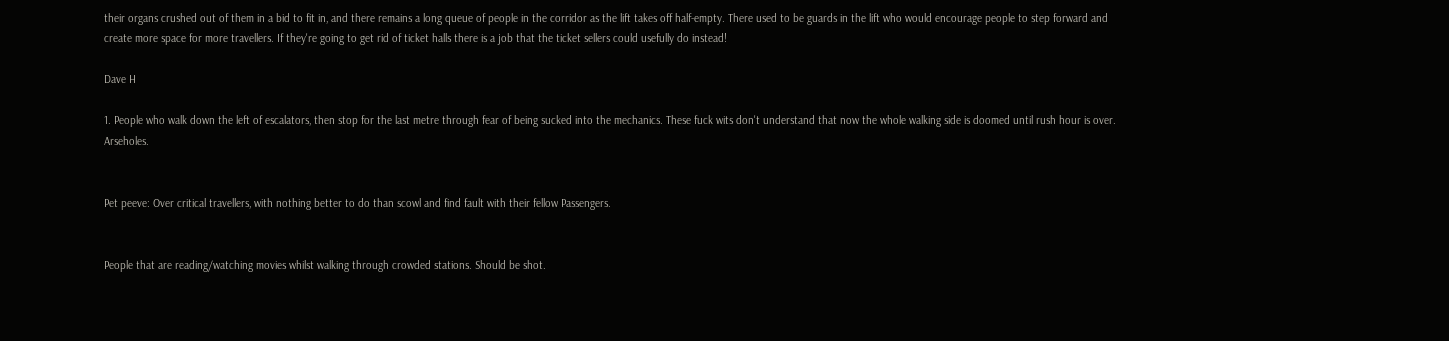their organs crushed out of them in a bid to fit in, and there remains a long queue of people in the corridor as the lift takes off half-empty. There used to be guards in the lift who would encourage people to step forward and create more space for more travellers. If they're going to get rid of ticket halls there is a job that the ticket sellers could usefully do instead!

Dave H

1. People who walk down the left of escalators, then stop for the last metre through fear of being sucked into the mechanics. These fuck wits don't understand that now the whole walking side is doomed until rush hour is over. Arseholes.


Pet peeve: Over critical travellers, with nothing better to do than scowl and find fault with their fellow Passengers.


People that are reading/watching movies whilst walking through crowded stations. Should be shot.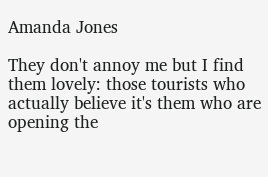Amanda Jones

They don't annoy me but I find them lovely: those tourists who actually believe it's them who are opening the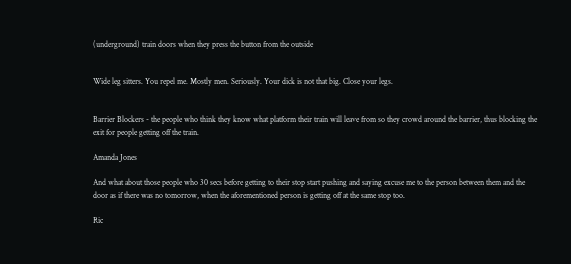(underground) train doors when they press the button from the outside


Wide leg sitters. You repel me. Mostly men. Seriously. Your dick is not that big. Close your legs.


Barrier Blockers - the people who think they know what platform their train will leave from so they crowd around the barrier, thus blocking the exit for people getting off the train.

Amanda Jones

And what about those people who 30 secs before getting to their stop start pushing and saying excuse me to the person between them and the door as if there was no tomorrow, when the aforementioned person is getting off at the same stop too.

Ric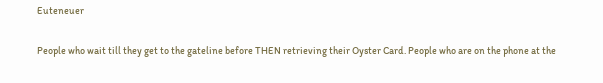Euteneuer

People who wait till they get to the gateline before THEN retrieving their Oyster Card. People who are on the phone at the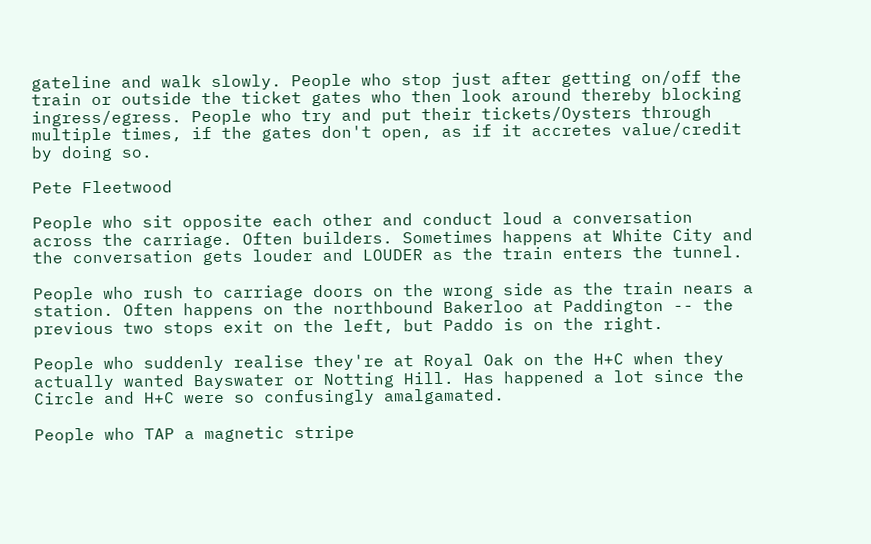gateline and walk slowly. People who stop just after getting on/off the train or outside the ticket gates who then look around thereby blocking ingress/egress. People who try and put their tickets/Oysters through multiple times, if the gates don't open, as if it accretes value/credit by doing so.

Pete Fleetwood

People who sit opposite each other and conduct loud a conversation across the carriage. Often builders. Sometimes happens at White City and the conversation gets louder and LOUDER as the train enters the tunnel.

People who rush to carriage doors on the wrong side as the train nears a station. Often happens on the northbound Bakerloo at Paddington -- the previous two stops exit on the left, but Paddo is on the right.

People who suddenly realise they're at Royal Oak on the H+C when they actually wanted Bayswater or Notting Hill. Has happened a lot since the Circle and H+C were so confusingly amalgamated.

People who TAP a magnetic stripe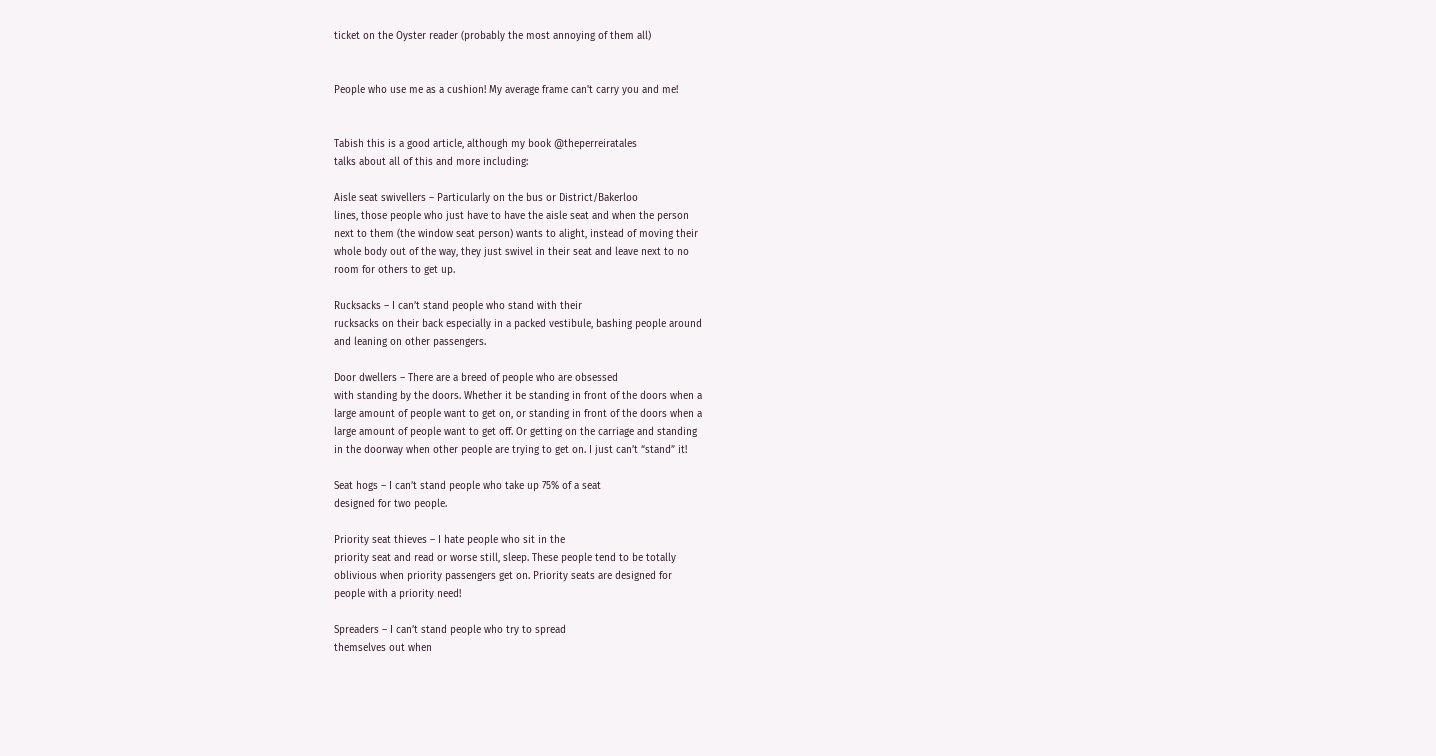ticket on the Oyster reader (probably the most annoying of them all)


People who use me as a cushion! My average frame can't carry you and me!


Tabish this is a good article, although my book @theperreiratales
talks about all of this and more including:

Aisle seat swivellers – Particularly on the bus or District/Bakerloo
lines, those people who just have to have the aisle seat and when the person
next to them (the window seat person) wants to alight, instead of moving their
whole body out of the way, they just swivel in their seat and leave next to no
room for others to get up.

Rucksacks – I can’t stand people who stand with their
rucksacks on their back especially in a packed vestibule, bashing people around
and leaning on other passengers.

Door dwellers – There are a breed of people who are obsessed
with standing by the doors. Whether it be standing in front of the doors when a
large amount of people want to get on, or standing in front of the doors when a
large amount of people want to get off. Or getting on the carriage and standing
in the doorway when other people are trying to get on. I just can’t “stand” it!

Seat hogs – I can’t stand people who take up 75% of a seat
designed for two people.

Priority seat thieves – I hate people who sit in the
priority seat and read or worse still, sleep. These people tend to be totally
oblivious when priority passengers get on. Priority seats are designed for
people with a priority need!

Spreaders – I can’t stand people who try to spread
themselves out when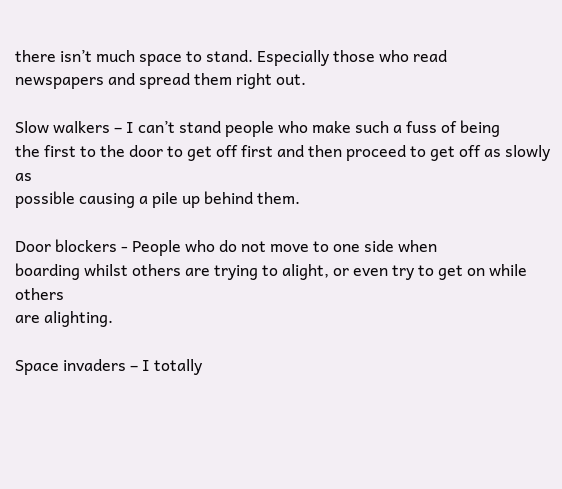there isn’t much space to stand. Especially those who read
newspapers and spread them right out.

Slow walkers – I can’t stand people who make such a fuss of being
the first to the door to get off first and then proceed to get off as slowly as
possible causing a pile up behind them.

Door blockers - People who do not move to one side when
boarding whilst others are trying to alight, or even try to get on while others
are alighting.

Space invaders – I totally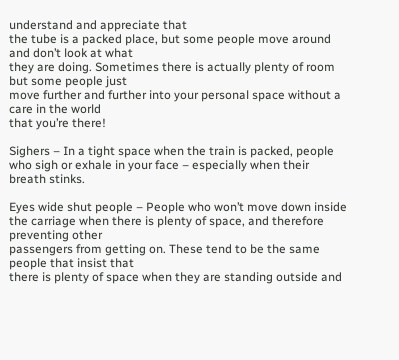understand and appreciate that
the tube is a packed place, but some people move around and don’t look at what
they are doing. Sometimes there is actually plenty of room but some people just
move further and further into your personal space without a care in the world
that you’re there!

Sighers – In a tight space when the train is packed, people
who sigh or exhale in your face – especially when their breath stinks.

Eyes wide shut people – People who won’t move down inside
the carriage when there is plenty of space, and therefore preventing other
passengers from getting on. These tend to be the same people that insist that
there is plenty of space when they are standing outside and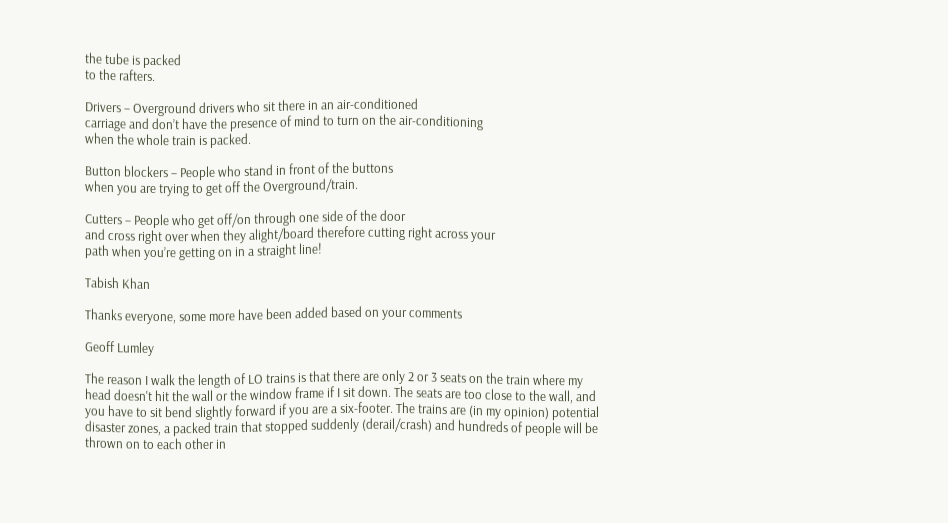the tube is packed
to the rafters.

Drivers – Overground drivers who sit there in an air-conditioned
carriage and don’t have the presence of mind to turn on the air-conditioning
when the whole train is packed.

Button blockers – People who stand in front of the buttons
when you are trying to get off the Overground/train.

Cutters – People who get off/on through one side of the door
and cross right over when they alight/board therefore cutting right across your
path when you’re getting on in a straight line!

Tabish Khan

Thanks everyone, some more have been added based on your comments

Geoff Lumley

The reason I walk the length of LO trains is that there are only 2 or 3 seats on the train where my head doesn't hit the wall or the window frame if I sit down. The seats are too close to the wall, and you have to sit bend slightly forward if you are a six-footer. The trains are (in my opinion) potential disaster zones, a packed train that stopped suddenly (derail/crash) and hundreds of people will be thrown on to each other in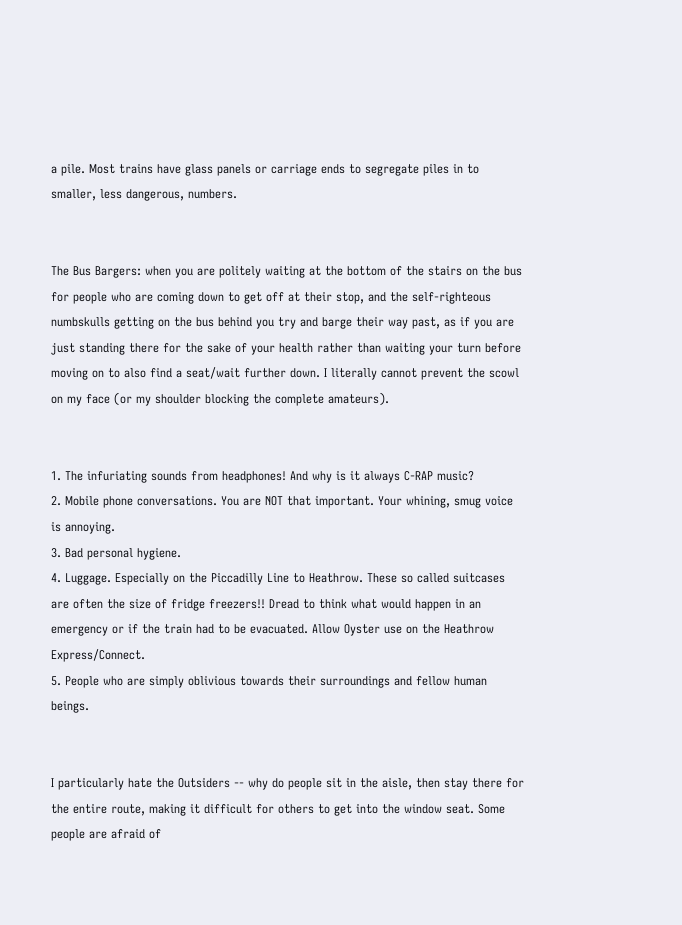a pile. Most trains have glass panels or carriage ends to segregate piles in to smaller, less dangerous, numbers.


The Bus Bargers: when you are politely waiting at the bottom of the stairs on the bus for people who are coming down to get off at their stop, and the self-righteous numbskulls getting on the bus behind you try and barge their way past, as if you are just standing there for the sake of your health rather than waiting your turn before moving on to also find a seat/wait further down. I literally cannot prevent the scowl on my face (or my shoulder blocking the complete amateurs).


1. The infuriating sounds from headphones! And why is it always C-RAP music?
2. Mobile phone conversations. You are NOT that important. Your whining, smug voice is annoying.
3. Bad personal hygiene.
4. Luggage. Especially on the Piccadilly Line to Heathrow. These so called suitcases are often the size of fridge freezers!! Dread to think what would happen in an emergency or if the train had to be evacuated. Allow Oyster use on the Heathrow Express/Connect.
5. People who are simply oblivious towards their surroundings and fellow human beings.


I particularly hate the Outsiders -- why do people sit in the aisle, then stay there for the entire route, making it difficult for others to get into the window seat. Some people are afraid of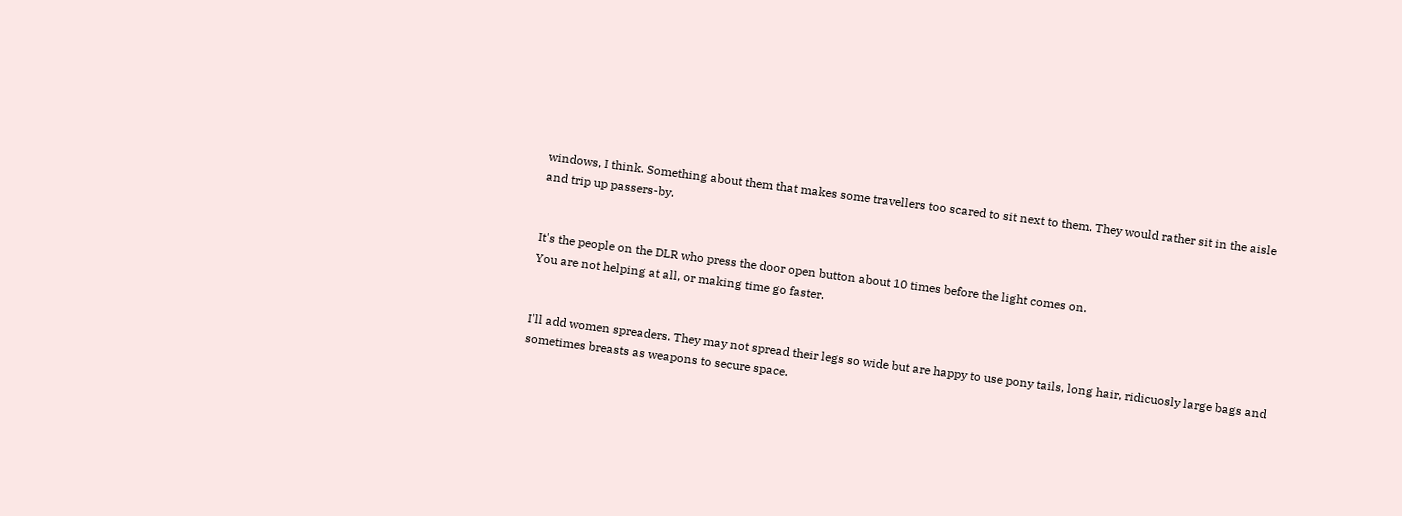windows, I think. Something about them that makes some travellers too scared to sit next to them. They would rather sit in the aisle and trip up passers-by.


It's the people on the DLR who press the door open button about 10 times before the light comes on.
You are not helping at all, or making time go faster.


I'll add women spreaders. They may not spread their legs so wide but are happy to use pony tails, long hair, ridicuosly large bags and sometimes breasts as weapons to secure space.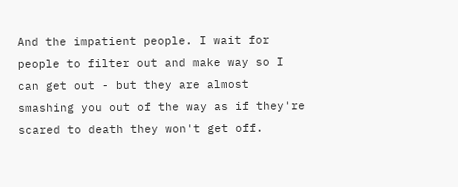And the impatient people. I wait for people to filter out and make way so I can get out - but they are almost smashing you out of the way as if they're scared to death they won't get off.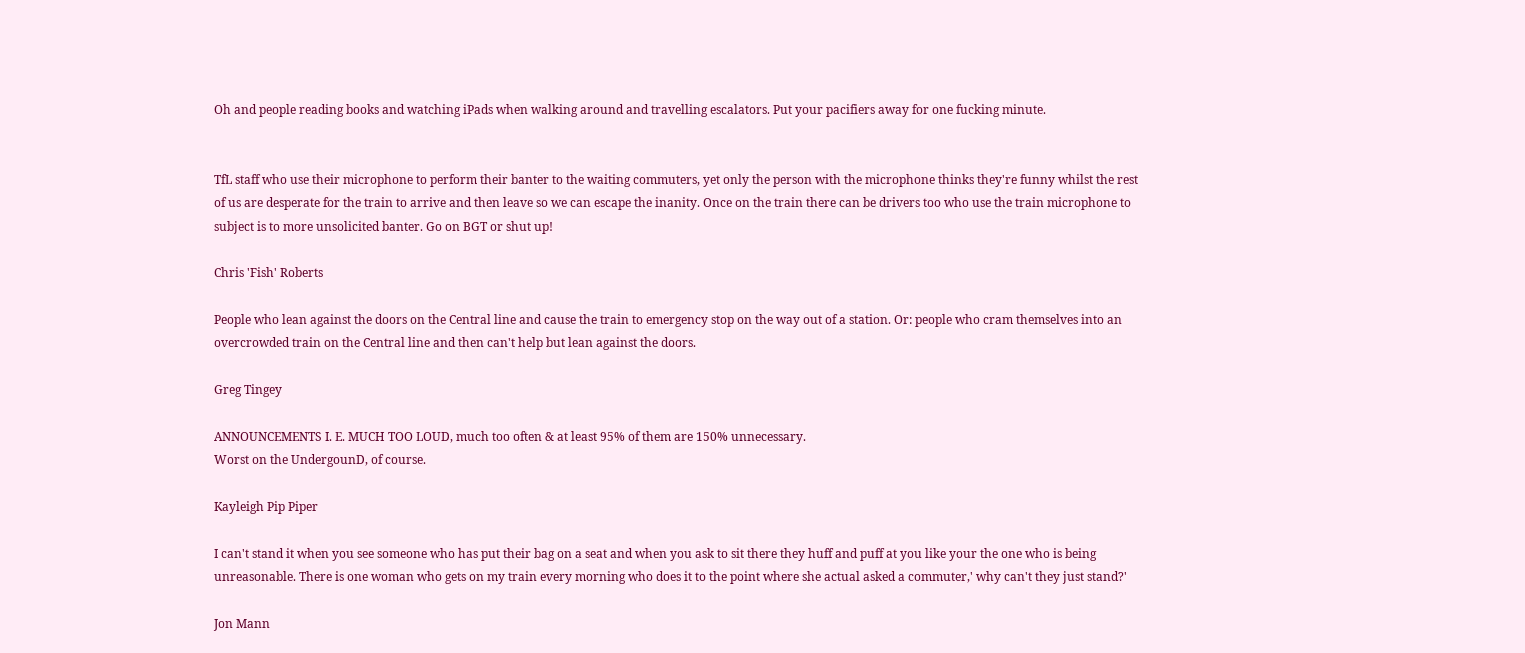Oh and people reading books and watching iPads when walking around and travelling escalators. Put your pacifiers away for one fucking minute.


TfL staff who use their microphone to perform their banter to the waiting commuters, yet only the person with the microphone thinks they're funny whilst the rest of us are desperate for the train to arrive and then leave so we can escape the inanity. Once on the train there can be drivers too who use the train microphone to subject is to more unsolicited banter. Go on BGT or shut up!

Chris 'Fish' Roberts

People who lean against the doors on the Central line and cause the train to emergency stop on the way out of a station. Or: people who cram themselves into an overcrowded train on the Central line and then can't help but lean against the doors.

Greg Tingey

ANNOUNCEMENTS I. E. MUCH TOO LOUD, much too often & at least 95% of them are 150% unnecessary.
Worst on the UndergounD, of course.

Kayleigh Pip Piper

I can't stand it when you see someone who has put their bag on a seat and when you ask to sit there they huff and puff at you like your the one who is being unreasonable. There is one woman who gets on my train every morning who does it to the point where she actual asked a commuter,' why can't they just stand?'

Jon Mann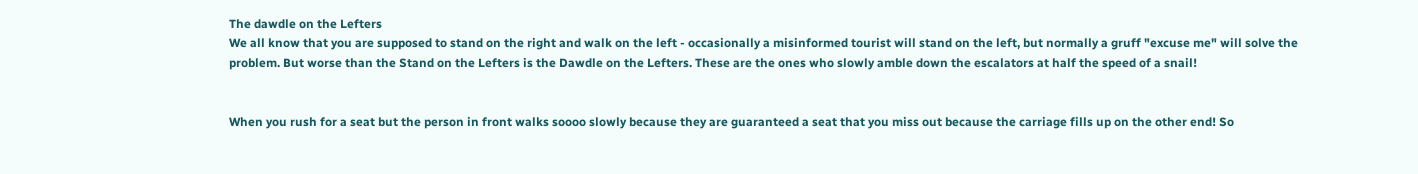The dawdle on the Lefters
We all know that you are supposed to stand on the right and walk on the left - occasionally a misinformed tourist will stand on the left, but normally a gruff "excuse me" will solve the problem. But worse than the Stand on the Lefters is the Dawdle on the Lefters. These are the ones who slowly amble down the escalators at half the speed of a snail!


When you rush for a seat but the person in front walks soooo slowly because they are guaranteed a seat that you miss out because the carriage fills up on the other end! So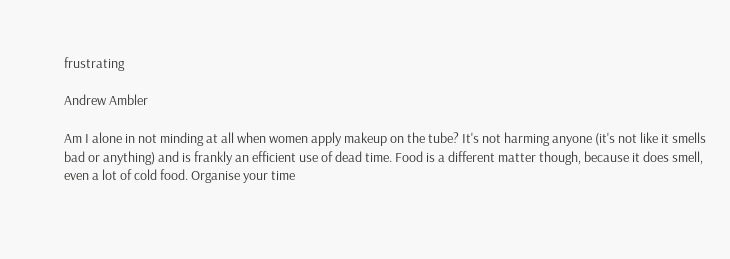frustrating

Andrew Ambler

Am I alone in not minding at all when women apply makeup on the tube? It's not harming anyone (it's not like it smells bad or anything) and is frankly an efficient use of dead time. Food is a different matter though, because it does smell, even a lot of cold food. Organise your time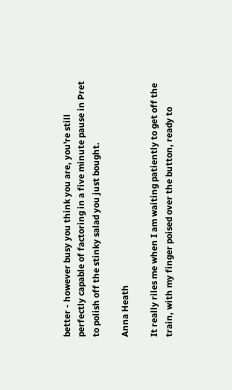better - however busy you think you are, you're still perfectly capable of factoring in a five minute pause in Pret to polish off the stinky salad you just bought.

Anna Heath

It really riles me when I am waiting patiently to get off the train, with my finger poised over the button, ready to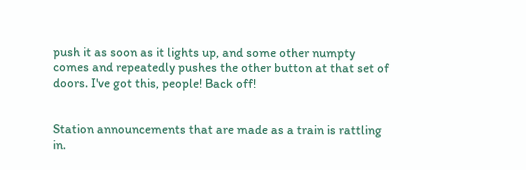push it as soon as it lights up, and some other numpty comes and repeatedly pushes the other button at that set of doors. I've got this, people! Back off!


Station announcements that are made as a train is rattling in.